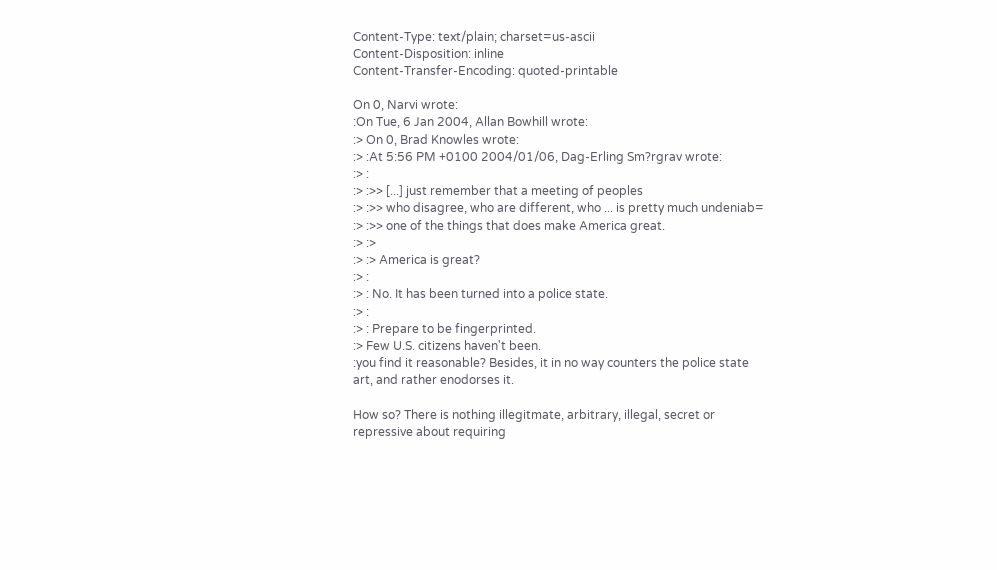Content-Type: text/plain; charset=us-ascii
Content-Disposition: inline
Content-Transfer-Encoding: quoted-printable

On 0, Narvi wrote:
:On Tue, 6 Jan 2004, Allan Bowhill wrote:
:> On 0, Brad Knowles wrote:
:> :At 5:56 PM +0100 2004/01/06, Dag-Erling Sm?rgrav wrote:
:> :
:> :>> [...] just remember that a meeting of peoples
:> :>> who disagree, who are different, who ... is pretty much undeniab=
:> :>> one of the things that does make America great.
:> :>
:> :> America is great?
:> :
:> : No. It has been turned into a police state.
:> :
:> : Prepare to be fingerprinted.
:> Few U.S. citizens haven't been.
:you find it reasonable? Besides, it in no way counters the police state
art, and rather enodorses it.

How so? There is nothing illegitmate, arbitrary, illegal, secret or
repressive about requiring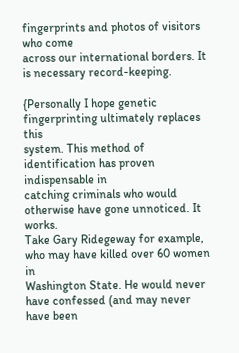fingerprints and photos of visitors who come
across our international borders. It is necessary record-keeping.

{Personally I hope genetic fingerprinting ultimately replaces this
system. This method of identification has proven indispensable in
catching criminals who would otherwise have gone unnoticed. It works.
Take Gary Ridegeway for example, who may have killed over 60 women in
Washington State. He would never have confessed (and may never have been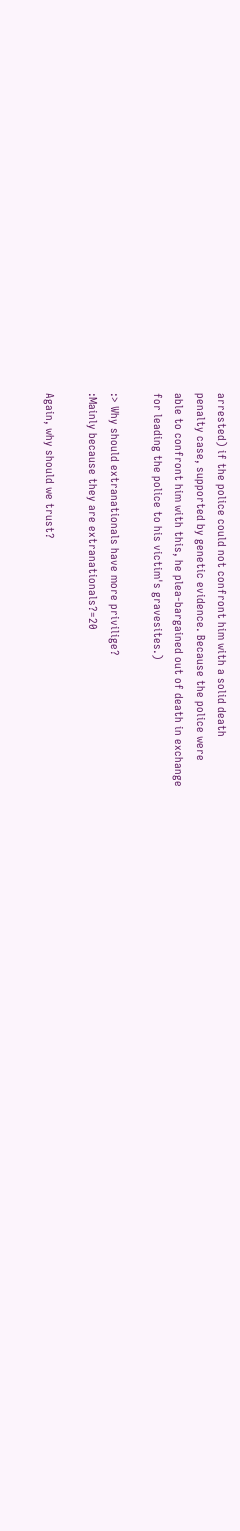arrested) if the police could not confront him with a solid death
penalty case, supported by genetic evidence. Because the police were
able to confront him with this, he plea-bargained out of death in exchange
for leading the police to his victim's gravesites.)

:> Why should extranationals have more privilige?
:Mainly because they are extranationals?=20

Again, why should we trust?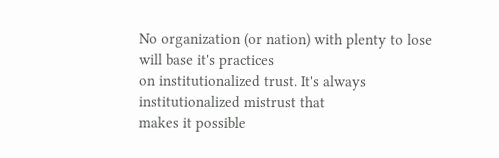No organization (or nation) with plenty to lose will base it's practices
on institutionalized trust. It's always institutionalized mistrust that
makes it possible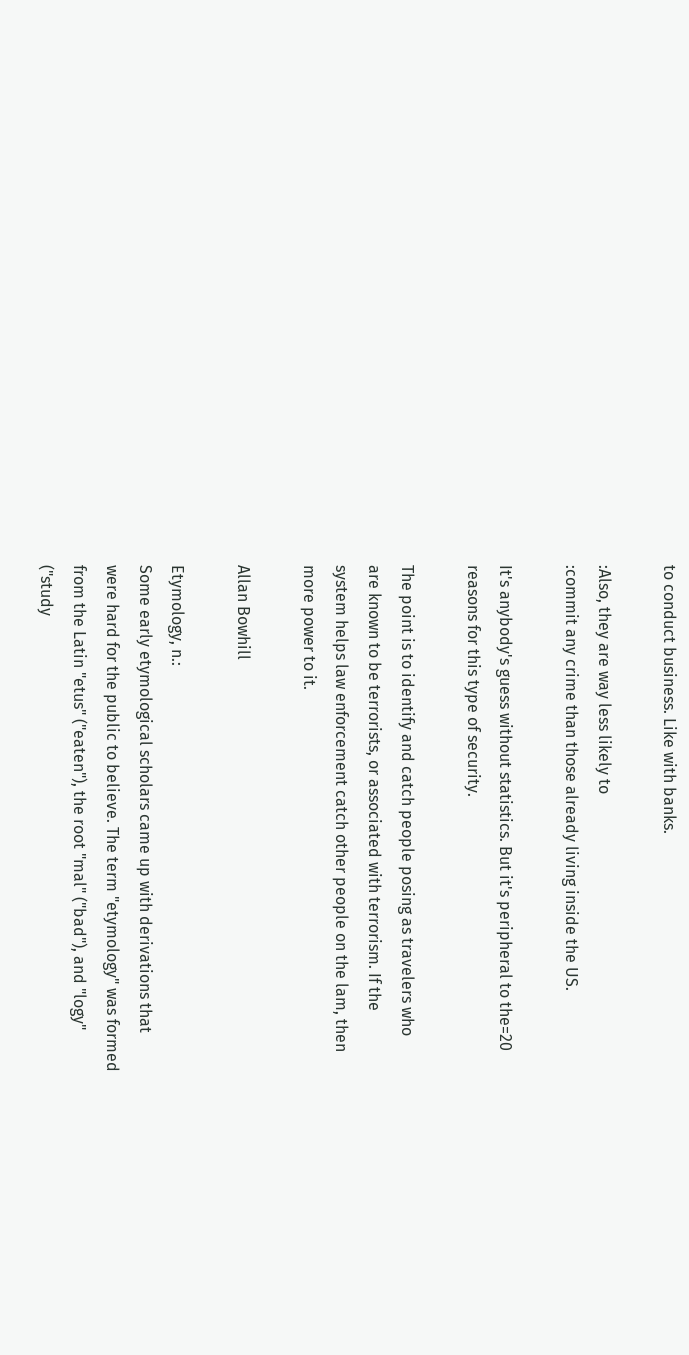to conduct business. Like with banks.

:Also, they are way less likely to
:commit any crime than those already living inside the US.

It's anybody's guess without statistics. But it's peripheral to the=20
reasons for this type of security.

The point is to identify and catch people posing as travelers who
are known to be terrorists, or associated with terrorism. If the
system helps law enforcement catch other people on the lam, then
more power to it.

Allan Bowhill

Etymology, n.:
Some early etymological scholars came up with derivations that
were hard for the public to believe. The term "etymology" was formed
from the Latin "etus" ("eaten"), the root "mal" ("bad"), and "logy"
("study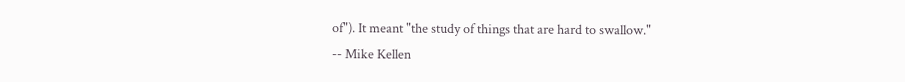of"). It meant "the study of things that are hard to swallow."
-- Mike Kellen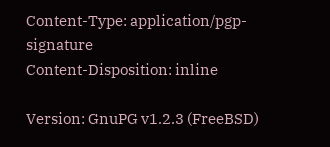Content-Type: application/pgp-signature
Content-Disposition: inline

Version: GnuPG v1.2.3 (FreeBSD)